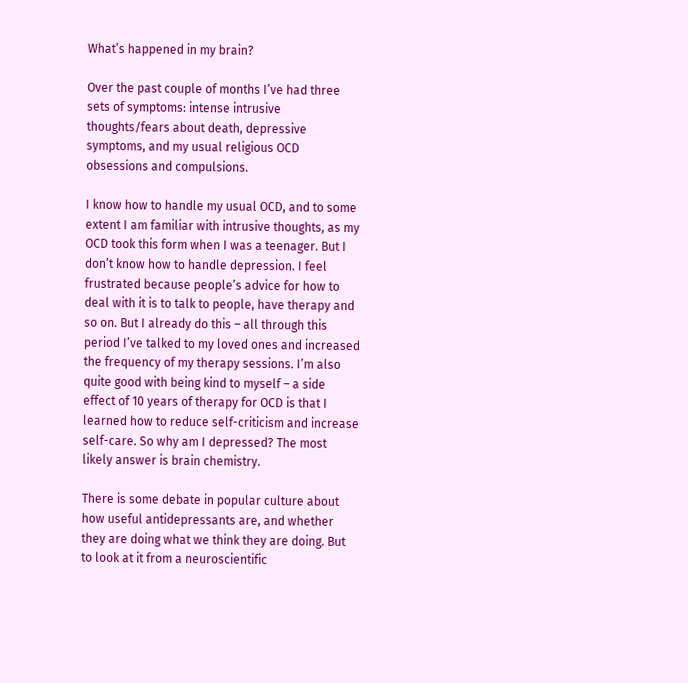What’s happened in my brain?

Over the past couple of months I’ve had three sets of symptoms: intense intrusive thoughts/fears about death, depressive symptoms, and my usual religious OCD obsessions and compulsions.

I know how to handle my usual OCD, and to some extent I am familiar with intrusive thoughts, as my OCD took this form when I was a teenager. But I don’t know how to handle depression. I feel frustrated because people’s advice for how to deal with it is to talk to people, have therapy and so on. But I already do this – all through this period I’ve talked to my loved ones and increased the frequency of my therapy sessions. I’m also quite good with being kind to myself – a side effect of 10 years of therapy for OCD is that I learned how to reduce self-criticism and increase self-care. So why am I depressed? The most likely answer is brain chemistry.

There is some debate in popular culture about how useful antidepressants are, and whether they are doing what we think they are doing. But to look at it from a neuroscientific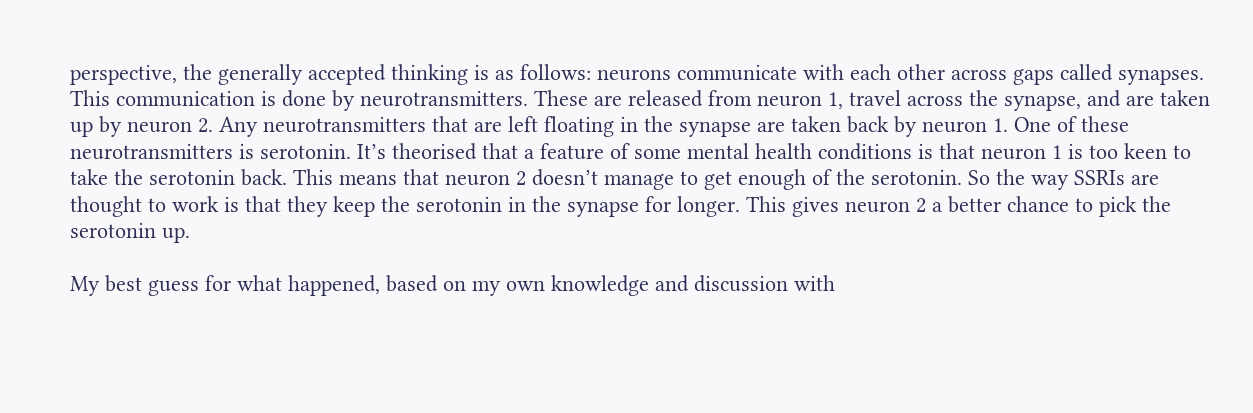perspective, the generally accepted thinking is as follows: neurons communicate with each other across gaps called synapses. This communication is done by neurotransmitters. These are released from neuron 1, travel across the synapse, and are taken up by neuron 2. Any neurotransmitters that are left floating in the synapse are taken back by neuron 1. One of these neurotransmitters is serotonin. It’s theorised that a feature of some mental health conditions is that neuron 1 is too keen to take the serotonin back. This means that neuron 2 doesn’t manage to get enough of the serotonin. So the way SSRIs are thought to work is that they keep the serotonin in the synapse for longer. This gives neuron 2 a better chance to pick the serotonin up.

My best guess for what happened, based on my own knowledge and discussion with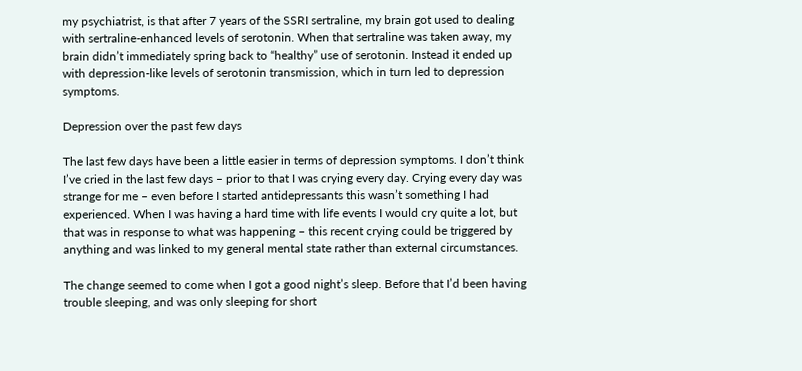my psychiatrist, is that after 7 years of the SSRI sertraline, my brain got used to dealing with sertraline-enhanced levels of serotonin. When that sertraline was taken away, my brain didn’t immediately spring back to “healthy” use of serotonin. Instead it ended up with depression-like levels of serotonin transmission, which in turn led to depression symptoms.

Depression over the past few days

The last few days have been a little easier in terms of depression symptoms. I don’t think I’ve cried in the last few days – prior to that I was crying every day. Crying every day was strange for me – even before I started antidepressants this wasn’t something I had experienced. When I was having a hard time with life events I would cry quite a lot, but that was in response to what was happening – this recent crying could be triggered by anything and was linked to my general mental state rather than external circumstances.

The change seemed to come when I got a good night’s sleep. Before that I’d been having trouble sleeping, and was only sleeping for short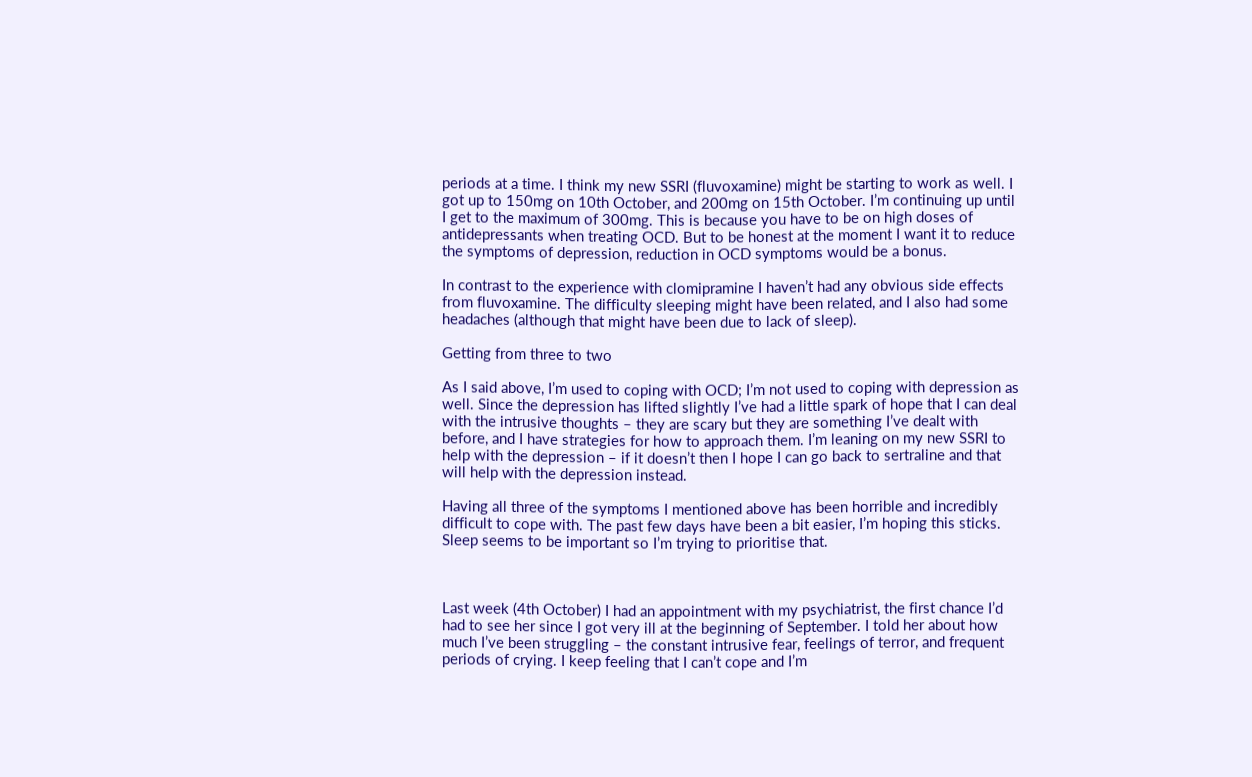periods at a time. I think my new SSRI (fluvoxamine) might be starting to work as well. I got up to 150mg on 10th October, and 200mg on 15th October. I’m continuing up until I get to the maximum of 300mg. This is because you have to be on high doses of antidepressants when treating OCD. But to be honest at the moment I want it to reduce the symptoms of depression, reduction in OCD symptoms would be a bonus.

In contrast to the experience with clomipramine I haven’t had any obvious side effects from fluvoxamine. The difficulty sleeping might have been related, and I also had some headaches (although that might have been due to lack of sleep).

Getting from three to two

As I said above, I’m used to coping with OCD; I’m not used to coping with depression as well. Since the depression has lifted slightly I’ve had a little spark of hope that I can deal with the intrusive thoughts – they are scary but they are something I’ve dealt with before, and I have strategies for how to approach them. I’m leaning on my new SSRI to help with the depression – if it doesn’t then I hope I can go back to sertraline and that will help with the depression instead.

Having all three of the symptoms I mentioned above has been horrible and incredibly difficult to cope with. The past few days have been a bit easier, I’m hoping this sticks. Sleep seems to be important so I’m trying to prioritise that.



Last week (4th October) I had an appointment with my psychiatrist, the first chance I’d had to see her since I got very ill at the beginning of September. I told her about how much I’ve been struggling – the constant intrusive fear, feelings of terror, and frequent periods of crying. I keep feeling that I can’t cope and I’m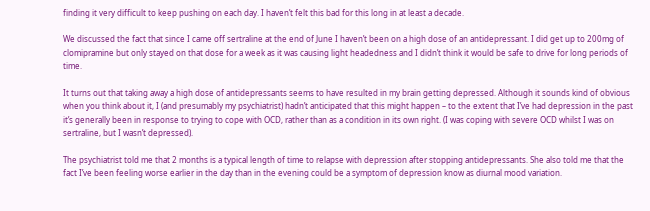finding it very difficult to keep pushing on each day. I haven’t felt this bad for this long in at least a decade.

We discussed the fact that since I came off sertraline at the end of June I haven’t been on a high dose of an antidepressant. I did get up to 200mg of clomipramine but only stayed on that dose for a week as it was causing light headedness and I didn’t think it would be safe to drive for long periods of time.

It turns out that taking away a high dose of antidepressants seems to have resulted in my brain getting depressed. Although it sounds kind of obvious when you think about it, I (and presumably my psychiatrist) hadn’t anticipated that this might happen – to the extent that I’ve had depression in the past it’s generally been in response to trying to cope with OCD, rather than as a condition in its own right. (I was coping with severe OCD whilst I was on sertraline, but I wasn’t depressed).

The psychiatrist told me that 2 months is a typical length of time to relapse with depression after stopping antidepressants. She also told me that the fact I’ve been feeling worse earlier in the day than in the evening could be a symptom of depression know as diurnal mood variation.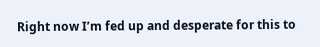Right now I’m fed up and desperate for this to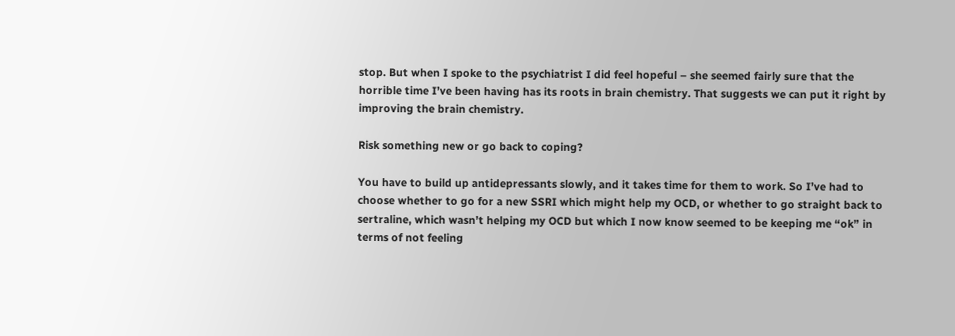stop. But when I spoke to the psychiatrist I did feel hopeful – she seemed fairly sure that the horrible time I’ve been having has its roots in brain chemistry. That suggests we can put it right by improving the brain chemistry.

Risk something new or go back to coping?

You have to build up antidepressants slowly, and it takes time for them to work. So I’ve had to choose whether to go for a new SSRI which might help my OCD, or whether to go straight back to sertraline, which wasn’t helping my OCD but which I now know seemed to be keeping me “ok” in terms of not feeling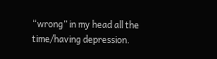“wrong” in my head all the time/having depression.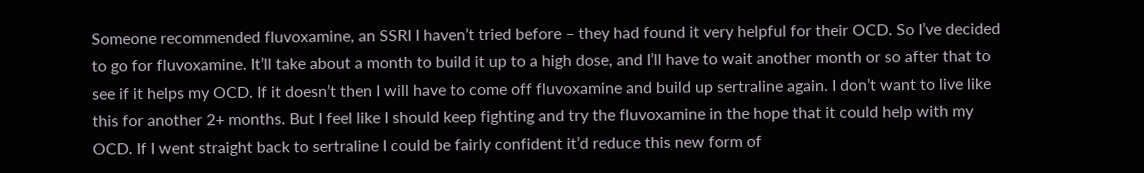Someone recommended fluvoxamine, an SSRI I haven’t tried before – they had found it very helpful for their OCD. So I’ve decided to go for fluvoxamine. It’ll take about a month to build it up to a high dose, and I’ll have to wait another month or so after that to see if it helps my OCD. If it doesn’t then I will have to come off fluvoxamine and build up sertraline again. I don’t want to live like this for another 2+ months. But I feel like I should keep fighting and try the fluvoxamine in the hope that it could help with my OCD. If I went straight back to sertraline I could be fairly confident it’d reduce this new form of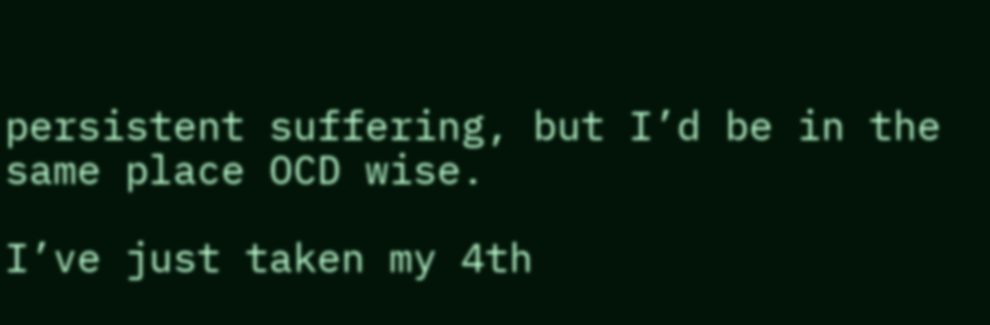persistent suffering, but I’d be in the same place OCD wise.

I’ve just taken my 4th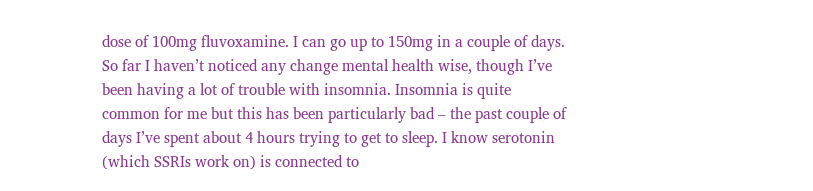dose of 100mg fluvoxamine. I can go up to 150mg in a couple of days. So far I haven’t noticed any change mental health wise, though I’ve been having a lot of trouble with insomnia. Insomnia is quite common for me but this has been particularly bad – the past couple of days I’ve spent about 4 hours trying to get to sleep. I know serotonin (which SSRIs work on) is connected to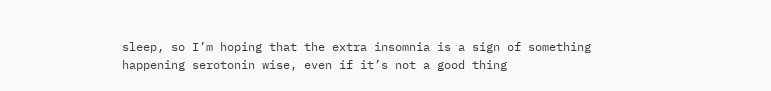sleep, so I’m hoping that the extra insomnia is a sign of something happening serotonin wise, even if it’s not a good thing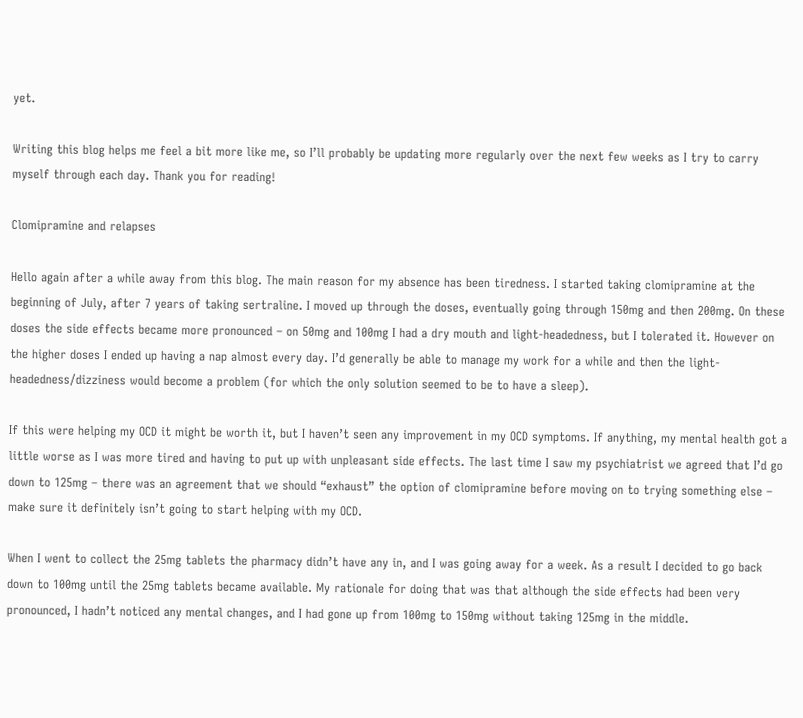yet.

Writing this blog helps me feel a bit more like me, so I’ll probably be updating more regularly over the next few weeks as I try to carry myself through each day. Thank you for reading!

Clomipramine and relapses

Hello again after a while away from this blog. The main reason for my absence has been tiredness. I started taking clomipramine at the beginning of July, after 7 years of taking sertraline. I moved up through the doses, eventually going through 150mg and then 200mg. On these doses the side effects became more pronounced – on 50mg and 100mg I had a dry mouth and light-headedness, but I tolerated it. However on the higher doses I ended up having a nap almost every day. I’d generally be able to manage my work for a while and then the light-headedness/dizziness would become a problem (for which the only solution seemed to be to have a sleep).

If this were helping my OCD it might be worth it, but I haven’t seen any improvement in my OCD symptoms. If anything, my mental health got a little worse as I was more tired and having to put up with unpleasant side effects. The last time I saw my psychiatrist we agreed that I’d go down to 125mg – there was an agreement that we should “exhaust” the option of clomipramine before moving on to trying something else – make sure it definitely isn’t going to start helping with my OCD.

When I went to collect the 25mg tablets the pharmacy didn’t have any in, and I was going away for a week. As a result I decided to go back down to 100mg until the 25mg tablets became available. My rationale for doing that was that although the side effects had been very pronounced, I hadn’t noticed any mental changes, and I had gone up from 100mg to 150mg without taking 125mg in the middle.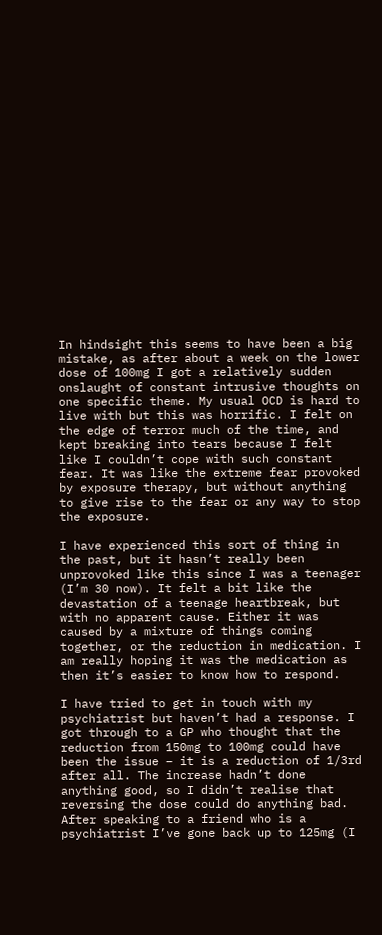In hindsight this seems to have been a big mistake, as after about a week on the lower dose of 100mg I got a relatively sudden onslaught of constant intrusive thoughts on one specific theme. My usual OCD is hard to live with but this was horrific. I felt on the edge of terror much of the time, and kept breaking into tears because I felt like I couldn’t cope with such constant fear. It was like the extreme fear provoked by exposure therapy, but without anything to give rise to the fear or any way to stop the exposure.

I have experienced this sort of thing in the past, but it hasn’t really been unprovoked like this since I was a teenager (I’m 30 now). It felt a bit like the devastation of a teenage heartbreak, but with no apparent cause. Either it was caused by a mixture of things coming together, or the reduction in medication. I am really hoping it was the medication as then it’s easier to know how to respond.

I have tried to get in touch with my psychiatrist but haven’t had a response. I got through to a GP who thought that the reduction from 150mg to 100mg could have been the issue – it is a reduction of 1/3rd after all. The increase hadn’t done anything good, so I didn’t realise that reversing the dose could do anything bad. After speaking to a friend who is a psychiatrist I’ve gone back up to 125mg (I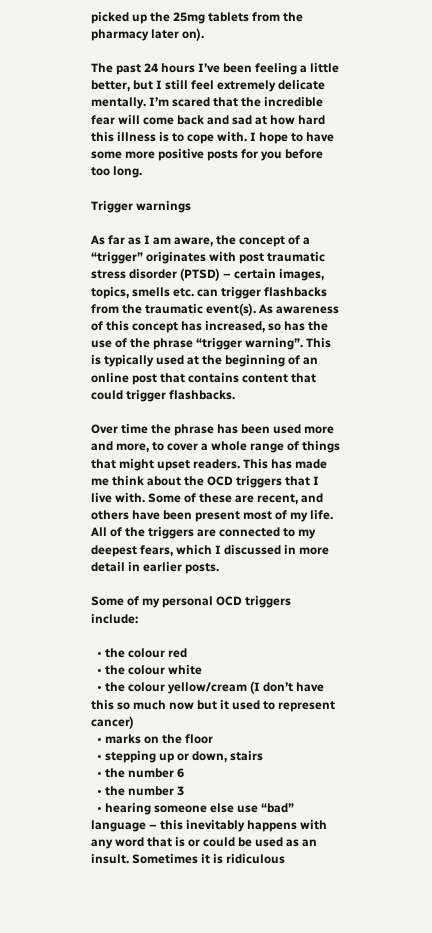picked up the 25mg tablets from the pharmacy later on).

The past 24 hours I’ve been feeling a little better, but I still feel extremely delicate mentally. I’m scared that the incredible fear will come back and sad at how hard this illness is to cope with. I hope to have some more positive posts for you before too long.

Trigger warnings

As far as I am aware, the concept of a “trigger” originates with post traumatic stress disorder (PTSD) – certain images, topics, smells etc. can trigger flashbacks from the traumatic event(s). As awareness of this concept has increased, so has the use of the phrase “trigger warning”. This is typically used at the beginning of an online post that contains content that could trigger flashbacks.

Over time the phrase has been used more and more, to cover a whole range of things that might upset readers. This has made me think about the OCD triggers that I live with. Some of these are recent, and others have been present most of my life. All of the triggers are connected to my deepest fears, which I discussed in more detail in earlier posts.

Some of my personal OCD triggers include:

  • the colour red
  • the colour white
  • the colour yellow/cream (I don’t have this so much now but it used to represent cancer)
  • marks on the floor
  • stepping up or down, stairs
  • the number 6
  • the number 3
  • hearing someone else use “bad” language – this inevitably happens with any word that is or could be used as an insult. Sometimes it is ridiculous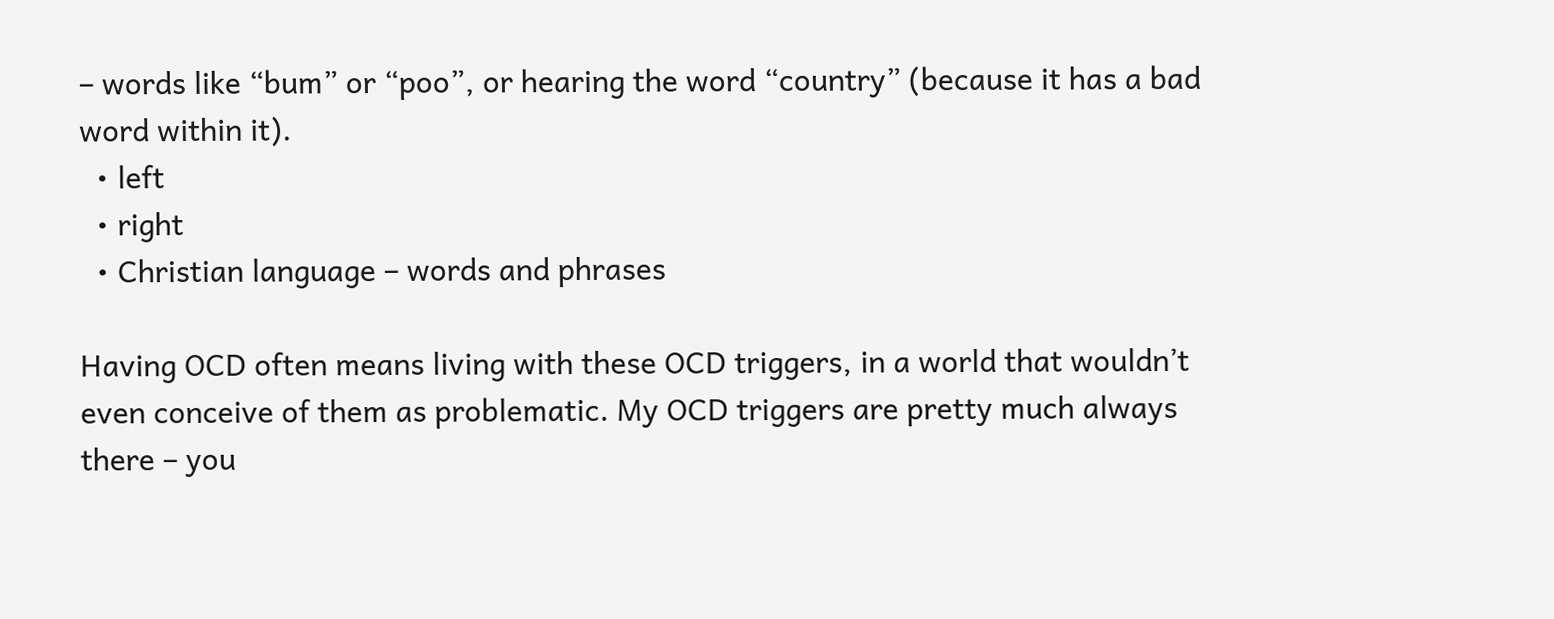– words like “bum” or “poo”, or hearing the word “country” (because it has a bad word within it).
  • left
  • right
  • Christian language – words and phrases

Having OCD often means living with these OCD triggers, in a world that wouldn’t even conceive of them as problematic. My OCD triggers are pretty much always there – you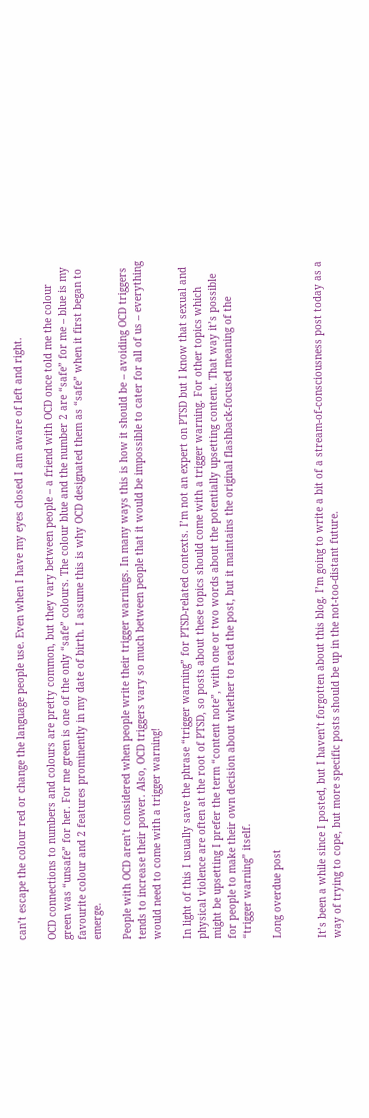can’t escape the colour red or change the language people use. Even when I have my eyes closed I am aware of left and right.

OCD connections to numbers and colours are pretty common, but they vary between people – a friend with OCD once told me the colour green was “unsafe” for her. For me green is one of the only “safe” colours. The colour blue and the number 2 are “safe” for me – blue is my favourite colour and 2 features prominently in my date of birth. I assume this is why OCD designated them as “safe” when it first began to emerge.

People with OCD aren’t considered when people write their trigger warnings. In many ways this is how it should be – avoiding OCD triggers tends to increase their power. Also, OCD triggers vary so much between people that it would be impossible to cater for all of us – everything would need to come with a trigger warning!

In light of this I usually save the phrase “trigger warning” for PTSD-related contexts. I’m not an expert on PTSD but I know that sexual and physical violence are often at the root of PTSD, so posts about these topics should come with a trigger warning. For other topics which might be upsetting I prefer the term “content note”, with one or two words about the potentially upsetting content. That way it’s possible for people to make their own decision about whether to read the post, but it maintains the original flashback-focused meaning of the “trigger warning” itself.

Long overdue post


It’s been a while since I posted, but I haven’t forgotten about this blog. I’m going to write a bit of a stream-of-consciousness post today as a way of trying to cope, but more specific posts should be up in the not-too-distant future.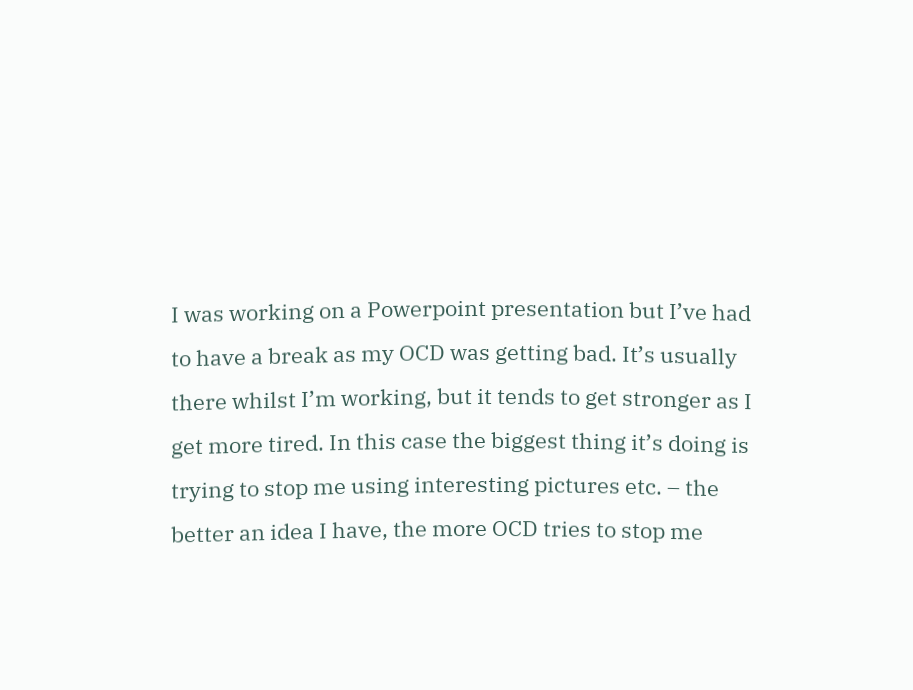I was working on a Powerpoint presentation but I’ve had to have a break as my OCD was getting bad. It’s usually there whilst I’m working, but it tends to get stronger as I get more tired. In this case the biggest thing it’s doing is trying to stop me using interesting pictures etc. – the better an idea I have, the more OCD tries to stop me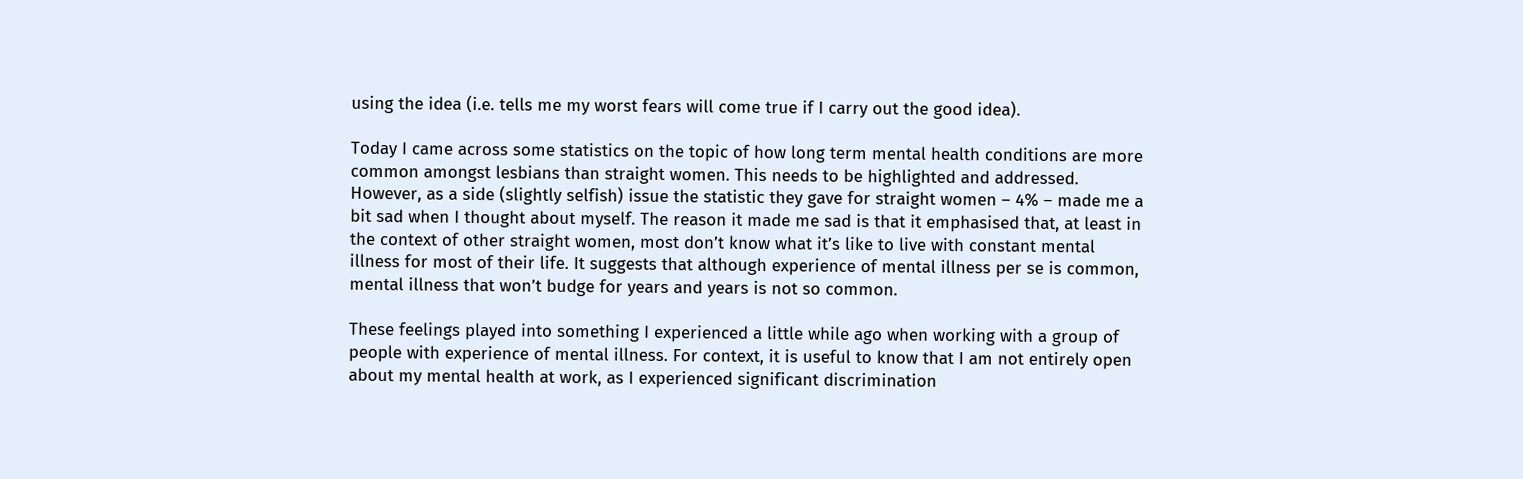using the idea (i.e. tells me my worst fears will come true if I carry out the good idea).

Today I came across some statistics on the topic of how long term mental health conditions are more common amongst lesbians than straight women. This needs to be highlighted and addressed. However, as a side (slightly selfish) issue the statistic they gave for straight women – 4% – made me a bit sad when I thought about myself. The reason it made me sad is that it emphasised that, at least in the context of other straight women, most don’t know what it’s like to live with constant mental illness for most of their life. It suggests that although experience of mental illness per se is common, mental illness that won’t budge for years and years is not so common.

These feelings played into something I experienced a little while ago when working with a group of people with experience of mental illness. For context, it is useful to know that I am not entirely open about my mental health at work, as I experienced significant discrimination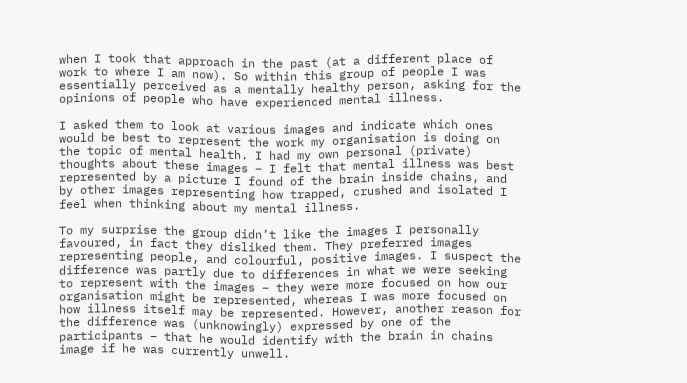when I took that approach in the past (at a different place of work to where I am now). So within this group of people I was essentially perceived as a mentally healthy person, asking for the opinions of people who have experienced mental illness.

I asked them to look at various images and indicate which ones would be best to represent the work my organisation is doing on the topic of mental health. I had my own personal (private) thoughts about these images – I felt that mental illness was best represented by a picture I found of the brain inside chains, and by other images representing how trapped, crushed and isolated I feel when thinking about my mental illness.

To my surprise the group didn’t like the images I personally favoured, in fact they disliked them. They preferred images representing people, and colourful, positive images. I suspect the difference was partly due to differences in what we were seeking to represent with the images – they were more focused on how our organisation might be represented, whereas I was more focused on how illness itself may be represented. However, another reason for the difference was (unknowingly) expressed by one of the participants – that he would identify with the brain in chains image if he was currently unwell.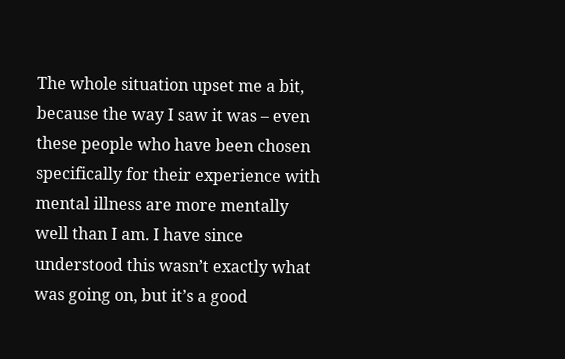The whole situation upset me a bit, because the way I saw it was – even these people who have been chosen specifically for their experience with mental illness are more mentally well than I am. I have since understood this wasn’t exactly what was going on, but it’s a good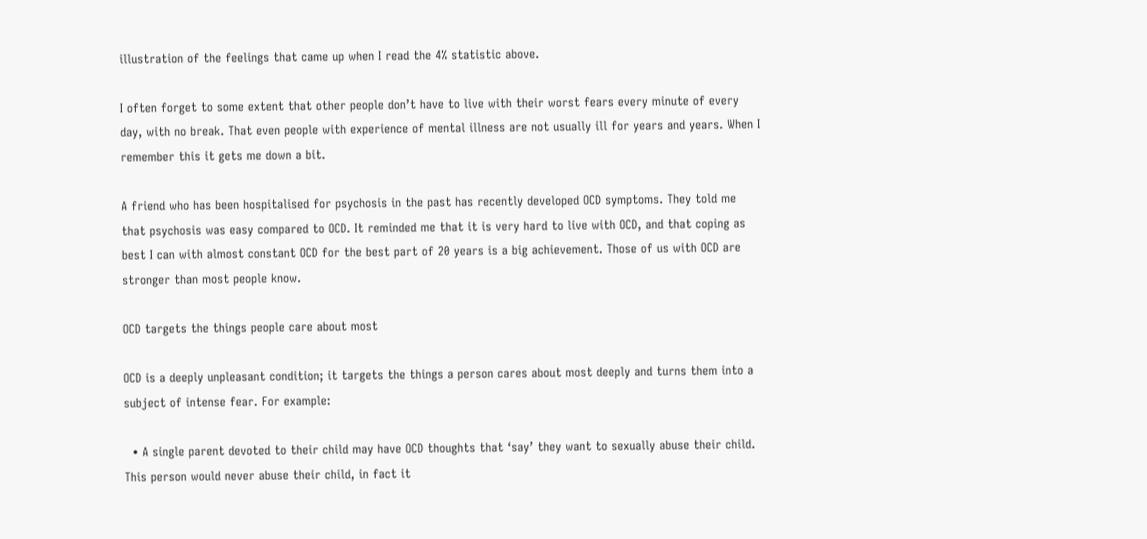illustration of the feelings that came up when I read the 4% statistic above.

I often forget to some extent that other people don’t have to live with their worst fears every minute of every day, with no break. That even people with experience of mental illness are not usually ill for years and years. When I remember this it gets me down a bit.

A friend who has been hospitalised for psychosis in the past has recently developed OCD symptoms. They told me that psychosis was easy compared to OCD. It reminded me that it is very hard to live with OCD, and that coping as best I can with almost constant OCD for the best part of 20 years is a big achievement. Those of us with OCD are stronger than most people know.

OCD targets the things people care about most

OCD is a deeply unpleasant condition; it targets the things a person cares about most deeply and turns them into a subject of intense fear. For example:

  • A single parent devoted to their child may have OCD thoughts that ‘say’ they want to sexually abuse their child. This person would never abuse their child, in fact it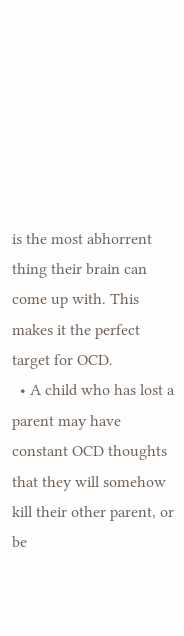is the most abhorrent thing their brain can come up with. This makes it the perfect target for OCD.
  • A child who has lost a parent may have constant OCD thoughts that they will somehow kill their other parent, or be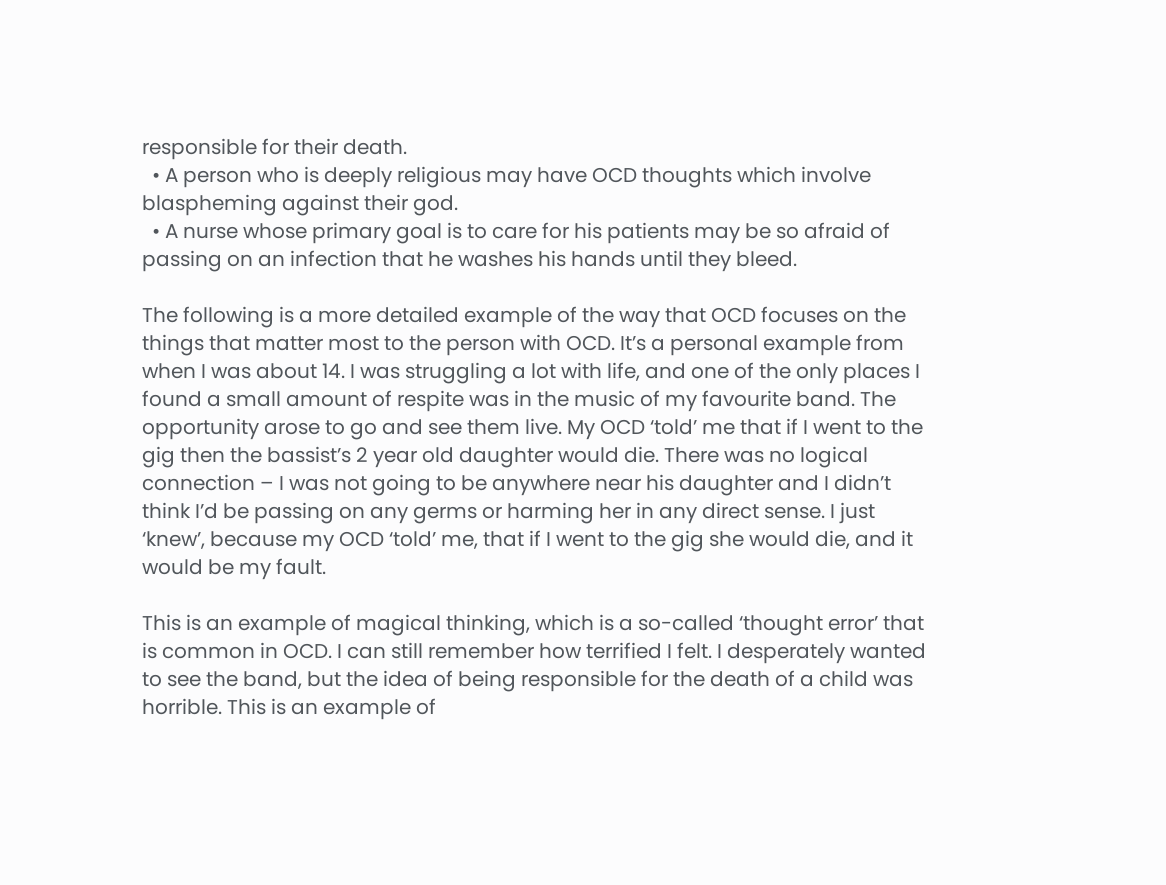responsible for their death.
  • A person who is deeply religious may have OCD thoughts which involve blaspheming against their god.
  • A nurse whose primary goal is to care for his patients may be so afraid of passing on an infection that he washes his hands until they bleed.

The following is a more detailed example of the way that OCD focuses on the things that matter most to the person with OCD. It’s a personal example from when I was about 14. I was struggling a lot with life, and one of the only places I found a small amount of respite was in the music of my favourite band. The opportunity arose to go and see them live. My OCD ‘told’ me that if I went to the gig then the bassist’s 2 year old daughter would die. There was no logical connection – I was not going to be anywhere near his daughter and I didn’t think I’d be passing on any germs or harming her in any direct sense. I just ‘knew’, because my OCD ‘told’ me, that if I went to the gig she would die, and it would be my fault.

This is an example of magical thinking, which is a so-called ‘thought error’ that is common in OCD. I can still remember how terrified I felt. I desperately wanted to see the band, but the idea of being responsible for the death of a child was horrible. This is an example of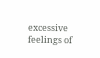excessive feelings of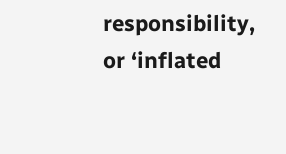responsibility, or ‘inflated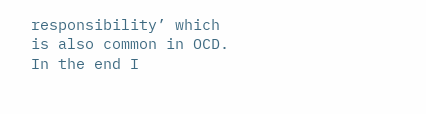responsibility’ which is also common in OCD. In the end I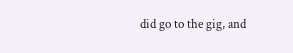did go to the gig, and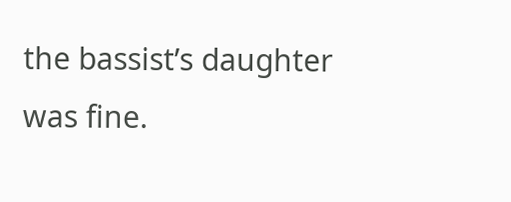the bassist’s daughter was fine.